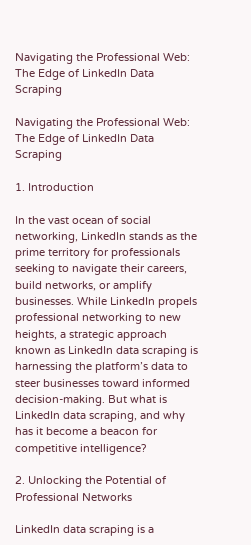Navigating the Professional Web: The Edge of LinkedIn Data Scraping

Navigating the Professional Web: The Edge of LinkedIn Data Scraping

1. Introduction

In the vast ocean of social networking, LinkedIn stands as the prime territory for professionals seeking to navigate their careers, build networks, or amplify businesses. While LinkedIn propels professional networking to new heights, a strategic approach known as LinkedIn data scraping is harnessing the platform’s data to steer businesses toward informed decision-making. But what is LinkedIn data scraping, and why has it become a beacon for competitive intelligence?

2. Unlocking the Potential of Professional Networks

LinkedIn data scraping is a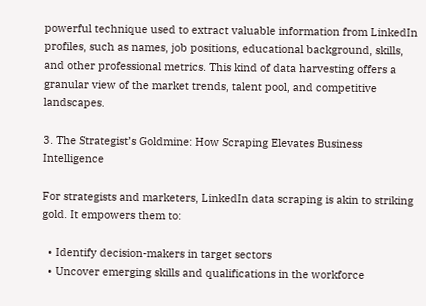powerful technique used to extract valuable information from LinkedIn profiles, such as names, job positions, educational background, skills, and other professional metrics. This kind of data harvesting offers a granular view of the market trends, talent pool, and competitive landscapes.

3. The Strategist’s Goldmine: How Scraping Elevates Business Intelligence

For strategists and marketers, LinkedIn data scraping is akin to striking gold. It empowers them to:

  • Identify decision-makers in target sectors
  • Uncover emerging skills and qualifications in the workforce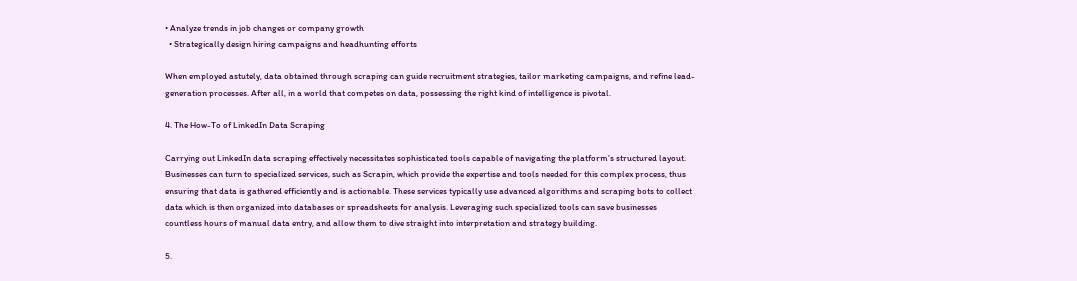• Analyze trends in job changes or company growth
  • Strategically design hiring campaigns and headhunting efforts

When employed astutely, data obtained through scraping can guide recruitment strategies, tailor marketing campaigns, and refine lead-generation processes. After all, in a world that competes on data, possessing the right kind of intelligence is pivotal.

4. The How-To of LinkedIn Data Scraping

Carrying out LinkedIn data scraping effectively necessitates sophisticated tools capable of navigating the platform’s structured layout. Businesses can turn to specialized services, such as Scrapin, which provide the expertise and tools needed for this complex process, thus ensuring that data is gathered efficiently and is actionable. These services typically use advanced algorithms and scraping bots to collect data which is then organized into databases or spreadsheets for analysis. Leveraging such specialized tools can save businesses countless hours of manual data entry, and allow them to dive straight into interpretation and strategy building.

5.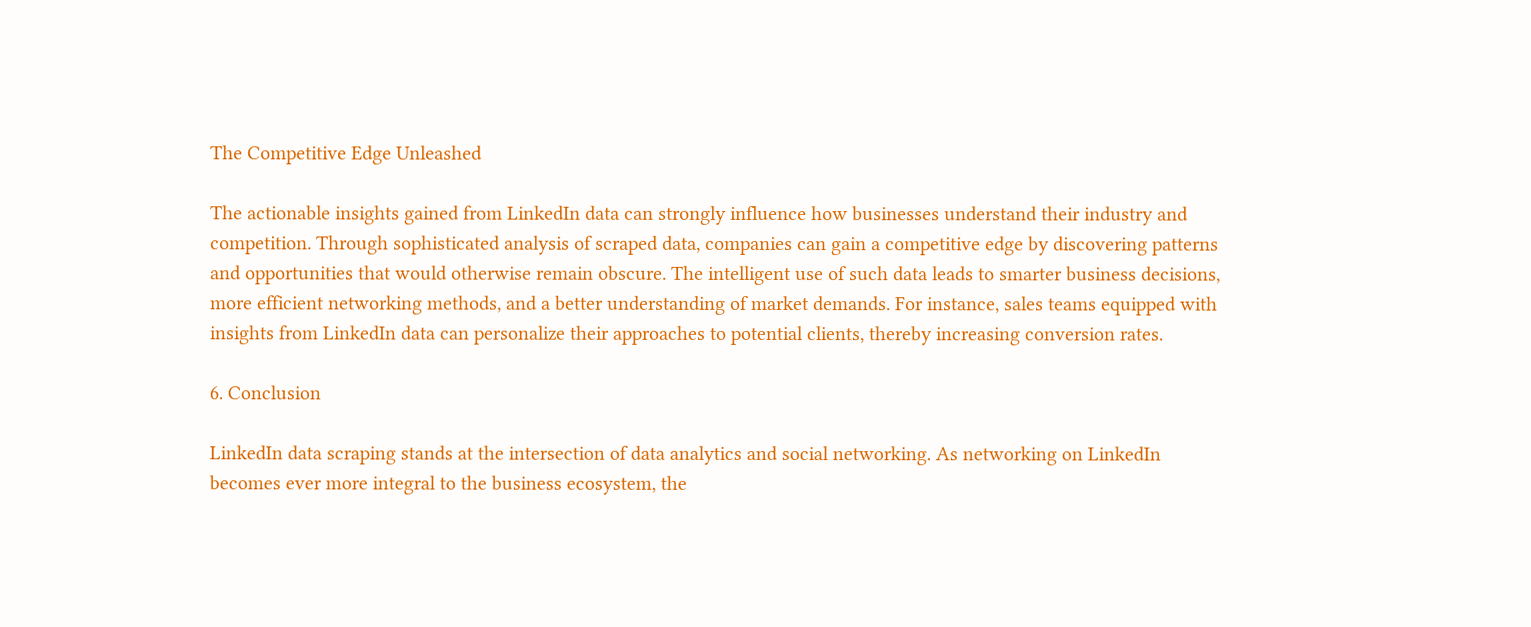The Competitive Edge Unleashed

The actionable insights gained from LinkedIn data can strongly influence how businesses understand their industry and competition. Through sophisticated analysis of scraped data, companies can gain a competitive edge by discovering patterns and opportunities that would otherwise remain obscure. The intelligent use of such data leads to smarter business decisions, more efficient networking methods, and a better understanding of market demands. For instance, sales teams equipped with insights from LinkedIn data can personalize their approaches to potential clients, thereby increasing conversion rates.

6. Conclusion

LinkedIn data scraping stands at the intersection of data analytics and social networking. As networking on LinkedIn becomes ever more integral to the business ecosystem, the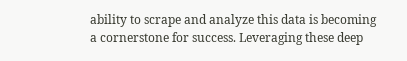ability to scrape and analyze this data is becoming a cornerstone for success. Leveraging these deep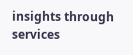insights through services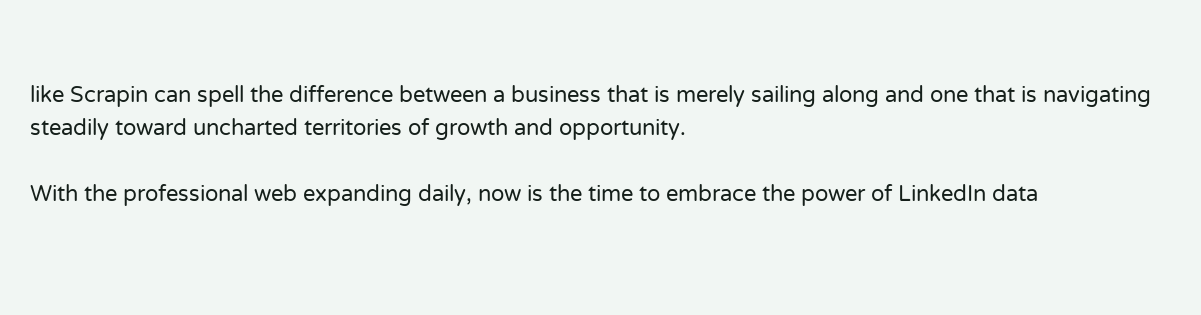like Scrapin can spell the difference between a business that is merely sailing along and one that is navigating steadily toward uncharted territories of growth and opportunity.

With the professional web expanding daily, now is the time to embrace the power of LinkedIn data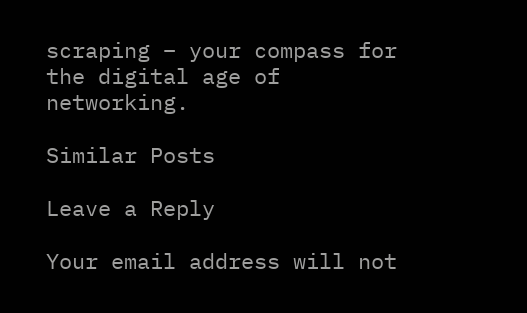scraping – your compass for the digital age of networking.

Similar Posts

Leave a Reply

Your email address will not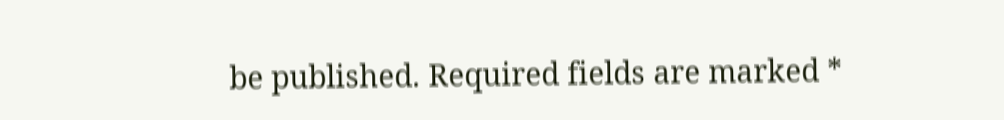be published. Required fields are marked *